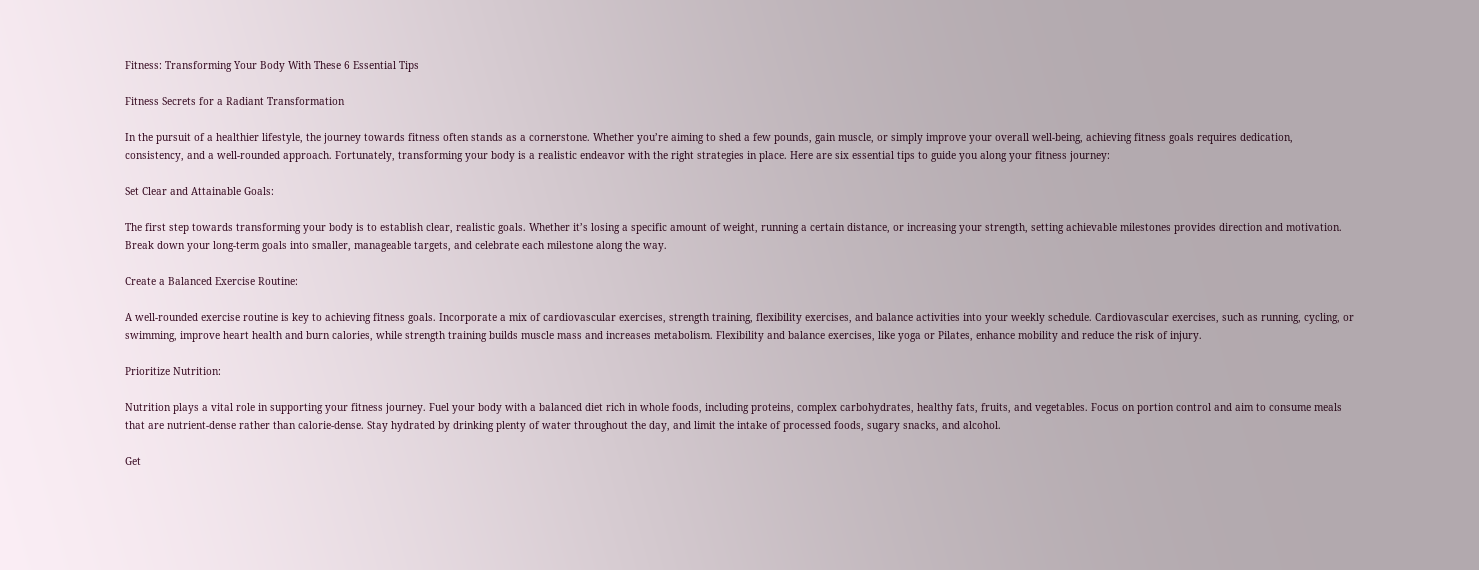Fitness: Transforming Your Body With These 6 Essential Tips

Fitness Secrets for a Radiant Transformation

In the pursuit of a healthier lifestyle, the journey towards fitness often stands as a cornerstone. Whether you’re aiming to shed a few pounds, gain muscle, or simply improve your overall well-being, achieving fitness goals requires dedication, consistency, and a well-rounded approach. Fortunately, transforming your body is a realistic endeavor with the right strategies in place. Here are six essential tips to guide you along your fitness journey:

Set Clear and Attainable Goals:

The first step towards transforming your body is to establish clear, realistic goals. Whether it’s losing a specific amount of weight, running a certain distance, or increasing your strength, setting achievable milestones provides direction and motivation. Break down your long-term goals into smaller, manageable targets, and celebrate each milestone along the way.

Create a Balanced Exercise Routine:

A well-rounded exercise routine is key to achieving fitness goals. Incorporate a mix of cardiovascular exercises, strength training, flexibility exercises, and balance activities into your weekly schedule. Cardiovascular exercises, such as running, cycling, or swimming, improve heart health and burn calories, while strength training builds muscle mass and increases metabolism. Flexibility and balance exercises, like yoga or Pilates, enhance mobility and reduce the risk of injury.

Prioritize Nutrition:

Nutrition plays a vital role in supporting your fitness journey. Fuel your body with a balanced diet rich in whole foods, including proteins, complex carbohydrates, healthy fats, fruits, and vegetables. Focus on portion control and aim to consume meals that are nutrient-dense rather than calorie-dense. Stay hydrated by drinking plenty of water throughout the day, and limit the intake of processed foods, sugary snacks, and alcohol.

Get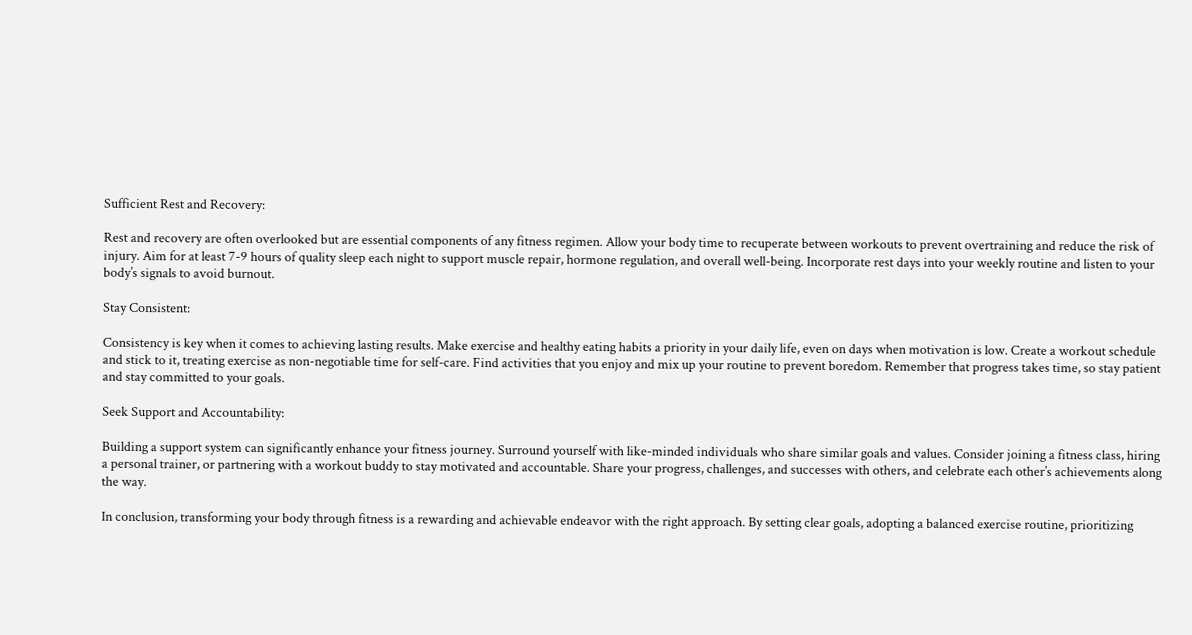Sufficient Rest and Recovery:

Rest and recovery are often overlooked but are essential components of any fitness regimen. Allow your body time to recuperate between workouts to prevent overtraining and reduce the risk of injury. Aim for at least 7-9 hours of quality sleep each night to support muscle repair, hormone regulation, and overall well-being. Incorporate rest days into your weekly routine and listen to your body’s signals to avoid burnout.

Stay Consistent:

Consistency is key when it comes to achieving lasting results. Make exercise and healthy eating habits a priority in your daily life, even on days when motivation is low. Create a workout schedule and stick to it, treating exercise as non-negotiable time for self-care. Find activities that you enjoy and mix up your routine to prevent boredom. Remember that progress takes time, so stay patient and stay committed to your goals.

Seek Support and Accountability:

Building a support system can significantly enhance your fitness journey. Surround yourself with like-minded individuals who share similar goals and values. Consider joining a fitness class, hiring a personal trainer, or partnering with a workout buddy to stay motivated and accountable. Share your progress, challenges, and successes with others, and celebrate each other’s achievements along the way.

In conclusion, transforming your body through fitness is a rewarding and achievable endeavor with the right approach. By setting clear goals, adopting a balanced exercise routine, prioritizing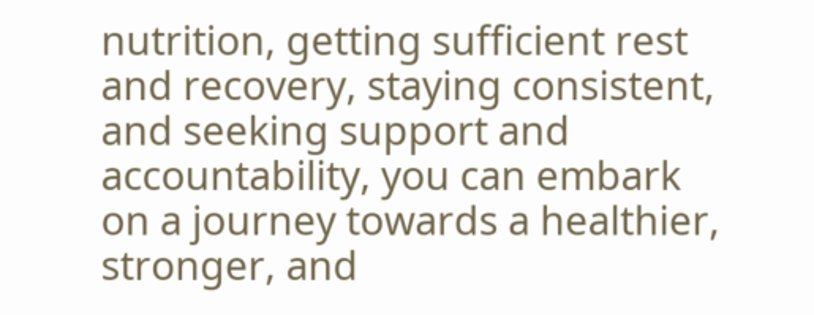nutrition, getting sufficient rest and recovery, staying consistent, and seeking support and accountability, you can embark on a journey towards a healthier, stronger, and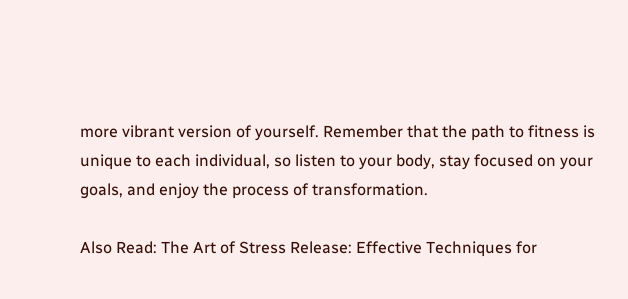more vibrant version of yourself. Remember that the path to fitness is unique to each individual, so listen to your body, stay focused on your goals, and enjoy the process of transformation.

Also Read: The Art of Stress Release: Effective Techniques for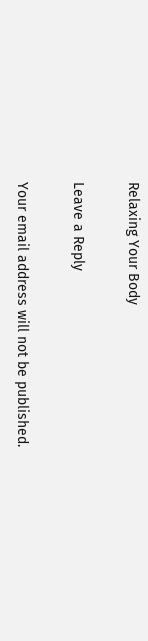Relaxing Your Body

Leave a Reply

Your email address will not be published.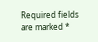Required fields are marked *